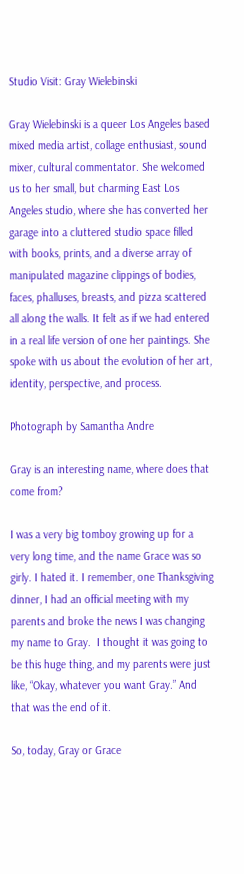Studio Visit: Gray Wielebinski

Gray Wielebinski is a queer Los Angeles based mixed media artist, collage enthusiast, sound mixer, cultural commentator. She welcomed us to her small, but charming East Los Angeles studio, where she has converted her garage into a cluttered studio space filled with books, prints, and a diverse array of manipulated magazine clippings of bodies, faces, phalluses, breasts, and pizza scattered all along the walls. It felt as if we had entered in a real life version of one her paintings. She spoke with us about the evolution of her art, identity, perspective, and process.

Photograph by Samantha Andre

Gray is an interesting name, where does that come from?

I was a very big tomboy growing up for a very long time, and the name Grace was so girly. I hated it. I remember, one Thanksgiving dinner, I had an official meeting with my parents and broke the news I was changing my name to Gray.  I thought it was going to be this huge thing, and my parents were just like, “Okay, whatever you want Gray.” And that was the end of it.

So, today, Gray or Grace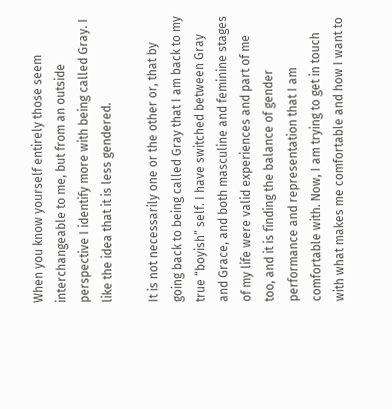When you know yourself entirely those seem interchangeable to me, but from an outside perspective I identify more with being called Gray. I like the idea that it is less gendered.

It is not necessarily one or the other or, that by going back to being called Gray that I am back to my true “boyish” self. I have switched between Gray and Grace, and both masculine and feminine stages of my life were valid experiences and part of me too, and it is finding the balance of gender performance and representation that I am comfortable with. Now, I am trying to get in touch with what makes me comfortable and how I want to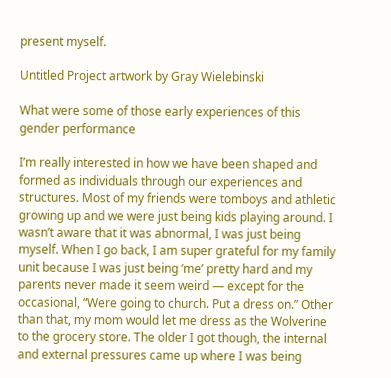present myself.

Untitled Project artwork by Gray Wielebinski

What were some of those early experiences of this gender performance

I’m really interested in how we have been shaped and formed as individuals through our experiences and structures. Most of my friends were tomboys and athletic growing up and we were just being kids playing around. I wasn’t aware that it was abnormal, I was just being myself. When I go back, I am super grateful for my family unit because I was just being ‘me’ pretty hard and my parents never made it seem weird — except for the occasional, “Were going to church. Put a dress on.” Other than that, my mom would let me dress as the Wolverine to the grocery store. The older I got though, the internal and external pressures came up where I was being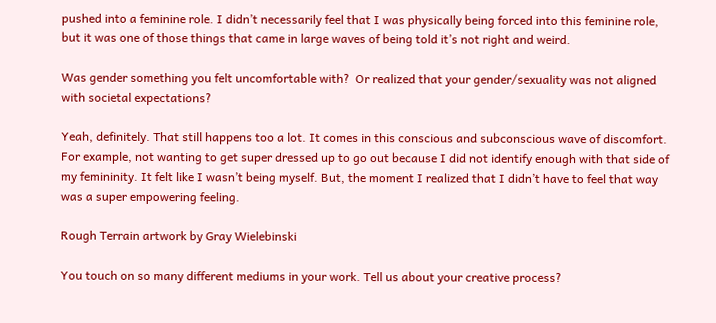pushed into a feminine role. I didn’t necessarily feel that I was physically being forced into this feminine role, but it was one of those things that came in large waves of being told it’s not right and weird.

Was gender something you felt uncomfortable with?  Or realized that your gender/sexuality was not aligned with societal expectations?

Yeah, definitely. That still happens too a lot. It comes in this conscious and subconscious wave of discomfort. For example, not wanting to get super dressed up to go out because I did not identify enough with that side of my femininity. It felt like I wasn’t being myself. But, the moment I realized that I didn’t have to feel that way was a super empowering feeling.

Rough Terrain artwork by Gray Wielebinski

You touch on so many different mediums in your work. Tell us about your creative process?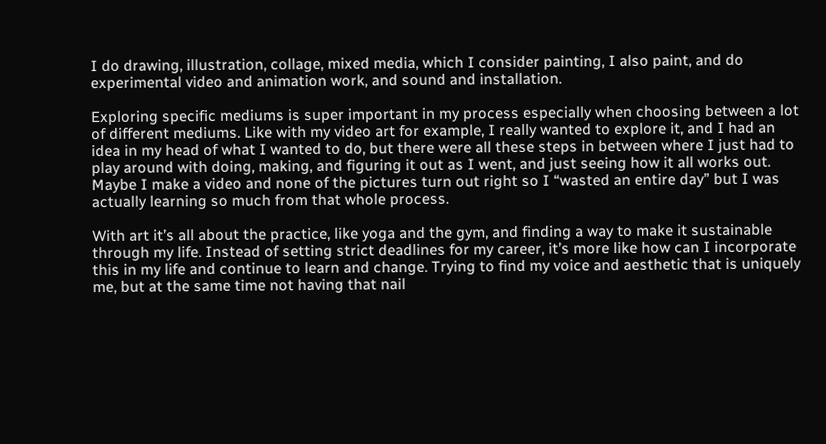I do drawing, illustration, collage, mixed media, which I consider painting, I also paint, and do experimental video and animation work, and sound and installation.

Exploring specific mediums is super important in my process especially when choosing between a lot of different mediums. Like with my video art for example, I really wanted to explore it, and I had an idea in my head of what I wanted to do, but there were all these steps in between where I just had to play around with doing, making, and figuring it out as I went, and just seeing how it all works out. Maybe I make a video and none of the pictures turn out right so I “wasted an entire day” but I was actually learning so much from that whole process.

With art it’s all about the practice, like yoga and the gym, and finding a way to make it sustainable through my life. Instead of setting strict deadlines for my career, it’s more like how can I incorporate this in my life and continue to learn and change. Trying to find my voice and aesthetic that is uniquely me, but at the same time not having that nail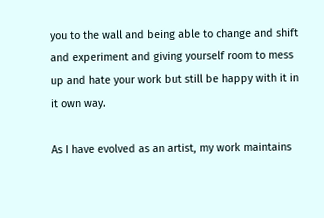you to the wall and being able to change and shift and experiment and giving yourself room to mess up and hate your work but still be happy with it in it own way.

As I have evolved as an artist, my work maintains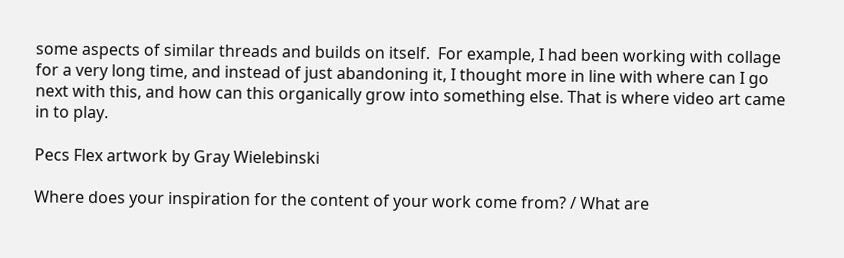some aspects of similar threads and builds on itself.  For example, I had been working with collage for a very long time, and instead of just abandoning it, I thought more in line with where can I go next with this, and how can this organically grow into something else. That is where video art came in to play.

Pecs Flex artwork by Gray Wielebinski

Where does your inspiration for the content of your work come from? / What are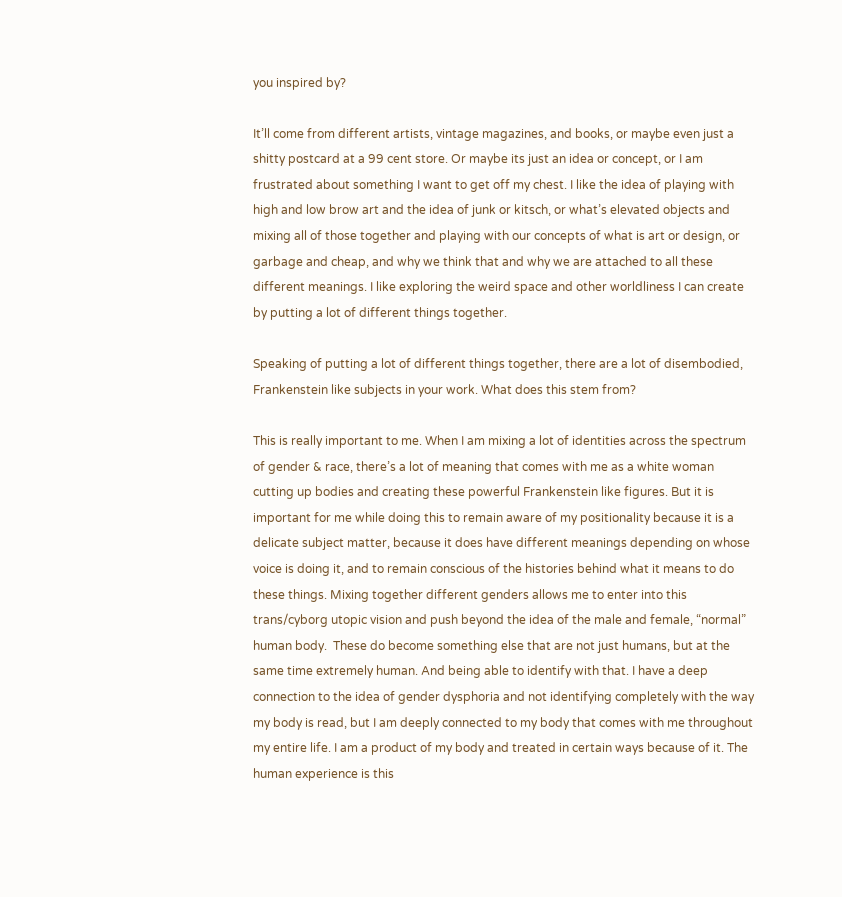you inspired by?

It’ll come from different artists, vintage magazines, and books, or maybe even just a shitty postcard at a 99 cent store. Or maybe its just an idea or concept, or I am frustrated about something I want to get off my chest. I like the idea of playing with high and low brow art and the idea of junk or kitsch, or what’s elevated objects and mixing all of those together and playing with our concepts of what is art or design, or garbage and cheap, and why we think that and why we are attached to all these different meanings. I like exploring the weird space and other worldliness I can create by putting a lot of different things together.

Speaking of putting a lot of different things together, there are a lot of disembodied, Frankenstein like subjects in your work. What does this stem from?

This is really important to me. When I am mixing a lot of identities across the spectrum of gender & race, there’s a lot of meaning that comes with me as a white woman cutting up bodies and creating these powerful Frankenstein like figures. But it is important for me while doing this to remain aware of my positionality because it is a delicate subject matter, because it does have different meanings depending on whose voice is doing it, and to remain conscious of the histories behind what it means to do these things. Mixing together different genders allows me to enter into this trans/cyborg utopic vision and push beyond the idea of the male and female, “normal” human body.  These do become something else that are not just humans, but at the same time extremely human. And being able to identify with that. I have a deep connection to the idea of gender dysphoria and not identifying completely with the way my body is read, but I am deeply connected to my body that comes with me throughout my entire life. I am a product of my body and treated in certain ways because of it. The human experience is this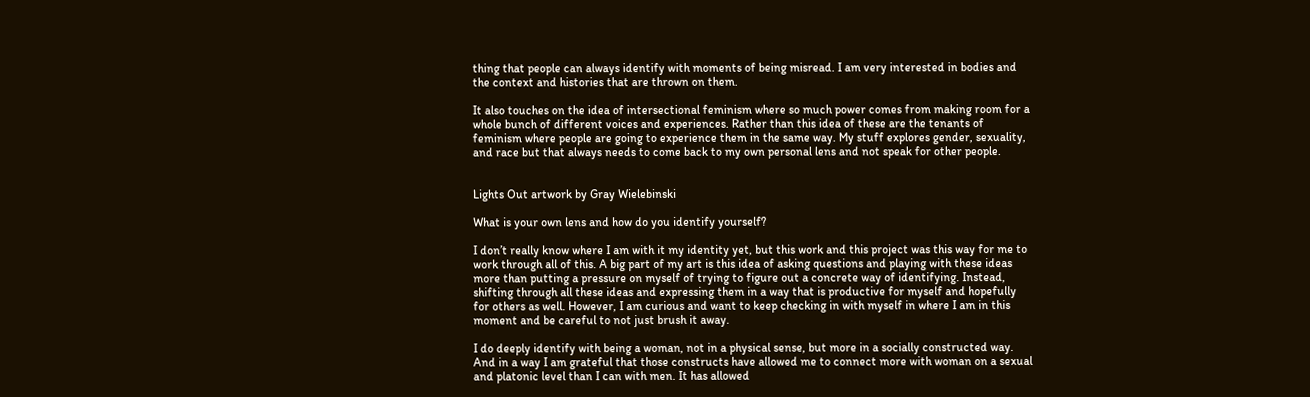thing that people can always identify with moments of being misread. I am very interested in bodies and the context and histories that are thrown on them.

It also touches on the idea of intersectional feminism where so much power comes from making room for a whole bunch of different voices and experiences. Rather than this idea of these are the tenants of feminism where people are going to experience them in the same way. My stuff explores gender, sexuality, and race but that always needs to come back to my own personal lens and not speak for other people.


Lights Out artwork by Gray Wielebinski

What is your own lens and how do you identify yourself?

I don’t really know where I am with it my identity yet, but this work and this project was this way for me to work through all of this. A big part of my art is this idea of asking questions and playing with these ideas more than putting a pressure on myself of trying to figure out a concrete way of identifying. Instead, shifting through all these ideas and expressing them in a way that is productive for myself and hopefully for others as well. However, I am curious and want to keep checking in with myself in where I am in this moment and be careful to not just brush it away.

I do deeply identify with being a woman, not in a physical sense, but more in a socially constructed way. And in a way I am grateful that those constructs have allowed me to connect more with woman on a sexual and platonic level than I can with men. It has allowed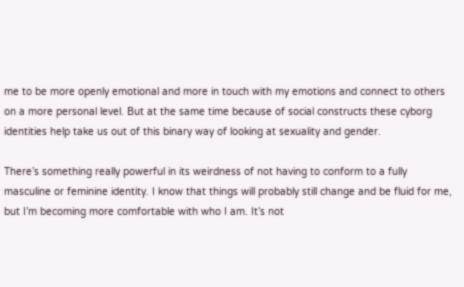me to be more openly emotional and more in touch with my emotions and connect to others on a more personal level. But at the same time because of social constructs these cyborg identities help take us out of this binary way of looking at sexuality and gender.

There’s something really powerful in its weirdness of not having to conform to a fully masculine or feminine identity. I know that things will probably still change and be fluid for me, but I’m becoming more comfortable with who I am. It’s not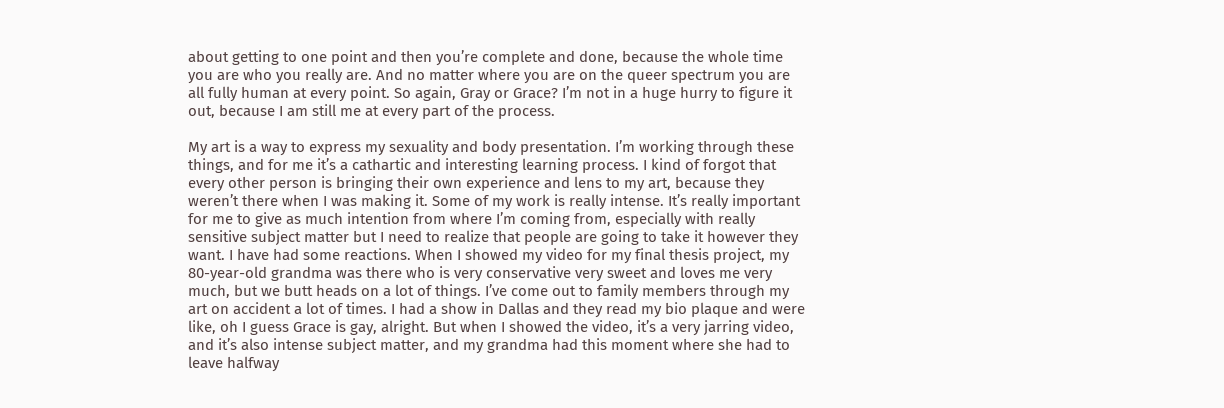about getting to one point and then you’re complete and done, because the whole time you are who you really are. And no matter where you are on the queer spectrum you are all fully human at every point. So again, Gray or Grace? I’m not in a huge hurry to figure it out, because I am still me at every part of the process.

My art is a way to express my sexuality and body presentation. I’m working through these things, and for me it’s a cathartic and interesting learning process. I kind of forgot that every other person is bringing their own experience and lens to my art, because they weren’t there when I was making it. Some of my work is really intense. It’s really important for me to give as much intention from where I’m coming from, especially with really sensitive subject matter but I need to realize that people are going to take it however they want. I have had some reactions. When I showed my video for my final thesis project, my 80-year-old grandma was there who is very conservative very sweet and loves me very much, but we butt heads on a lot of things. I’ve come out to family members through my art on accident a lot of times. I had a show in Dallas and they read my bio plaque and were like, oh I guess Grace is gay, alright. But when I showed the video, it’s a very jarring video, and it’s also intense subject matter, and my grandma had this moment where she had to leave halfway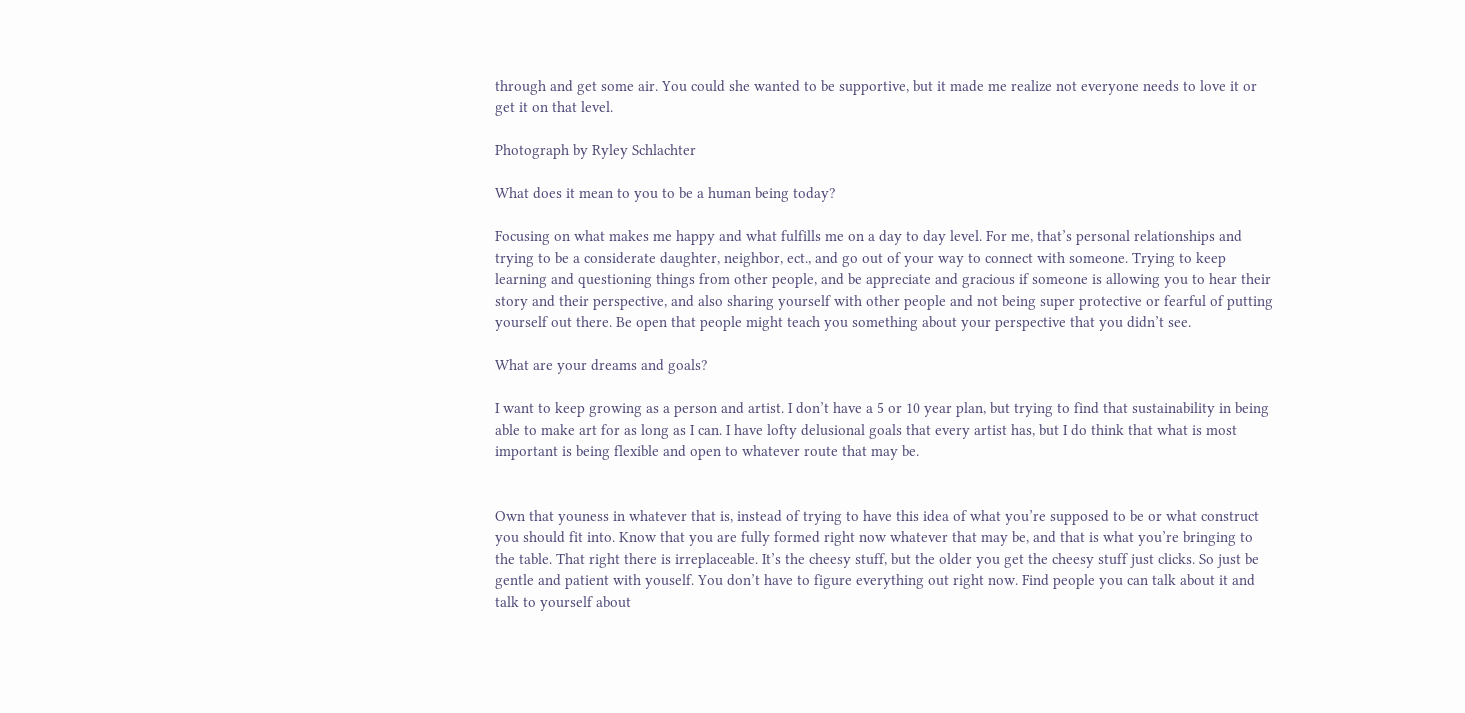through and get some air. You could she wanted to be supportive, but it made me realize not everyone needs to love it or get it on that level.

Photograph by Ryley Schlachter

What does it mean to you to be a human being today?

Focusing on what makes me happy and what fulfills me on a day to day level. For me, that’s personal relationships and trying to be a considerate daughter, neighbor, ect., and go out of your way to connect with someone. Trying to keep learning and questioning things from other people, and be appreciate and gracious if someone is allowing you to hear their story and their perspective, and also sharing yourself with other people and not being super protective or fearful of putting yourself out there. Be open that people might teach you something about your perspective that you didn’t see.

What are your dreams and goals?

I want to keep growing as a person and artist. I don’t have a 5 or 10 year plan, but trying to find that sustainability in being able to make art for as long as I can. I have lofty delusional goals that every artist has, but I do think that what is most important is being flexible and open to whatever route that may be.


Own that youness in whatever that is, instead of trying to have this idea of what you’re supposed to be or what construct you should fit into. Know that you are fully formed right now whatever that may be, and that is what you’re bringing to the table. That right there is irreplaceable. It’s the cheesy stuff, but the older you get the cheesy stuff just clicks. So just be gentle and patient with youself. You don’t have to figure everything out right now. Find people you can talk about it and talk to yourself about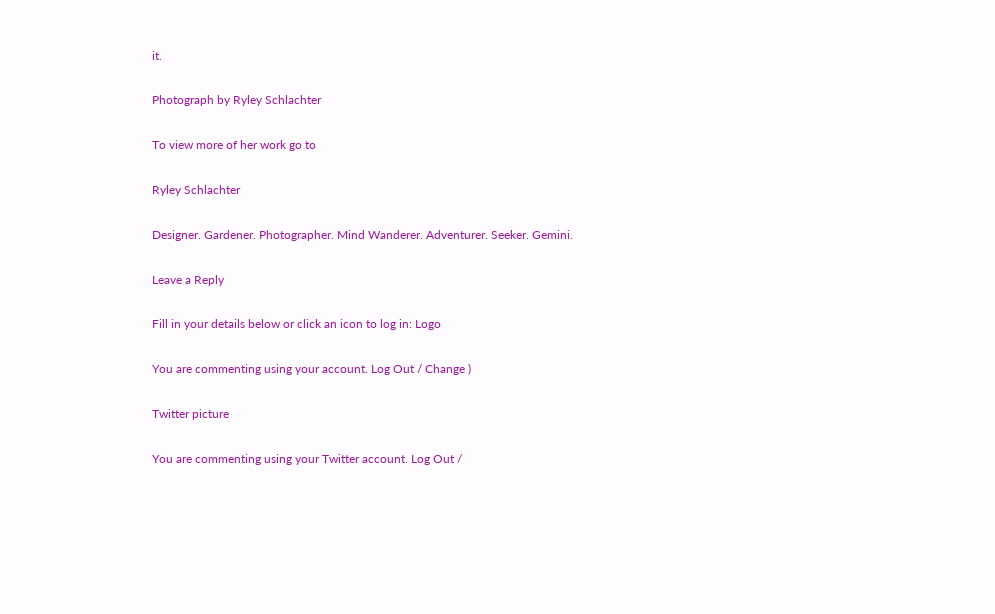it.

Photograph by Ryley Schlachter

To view more of her work go to

Ryley Schlachter

Designer. Gardener. Photographer. Mind Wanderer. Adventurer. Seeker. Gemini.

Leave a Reply

Fill in your details below or click an icon to log in: Logo

You are commenting using your account. Log Out / Change )

Twitter picture

You are commenting using your Twitter account. Log Out /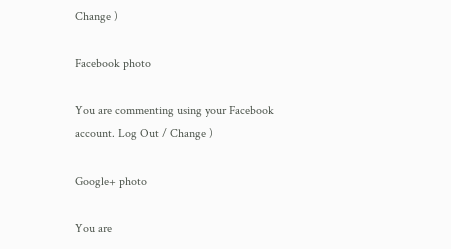Change )

Facebook photo

You are commenting using your Facebook account. Log Out / Change )

Google+ photo

You are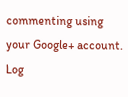commenting using your Google+ account. Log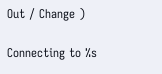Out / Change )

Connecting to %s